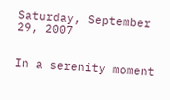Saturday, September 29, 2007


In a serenity moment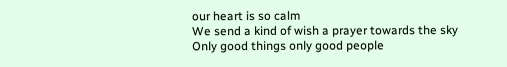our heart is so calm
We send a kind of wish a prayer towards the sky
Only good things only good people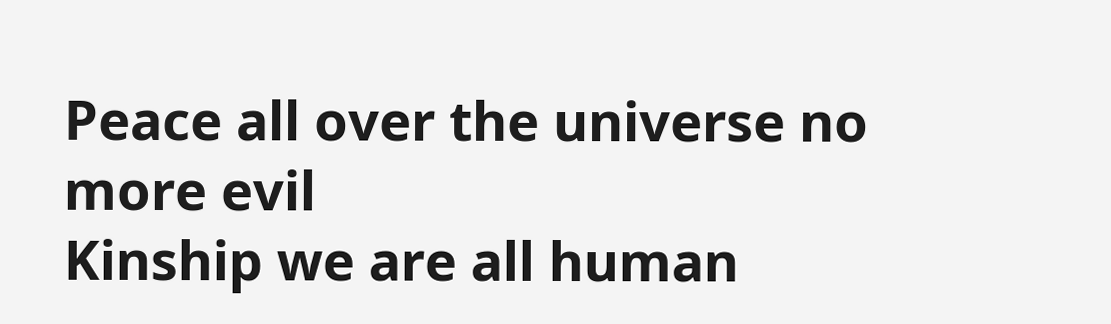Peace all over the universe no more evil
Kinship we are all human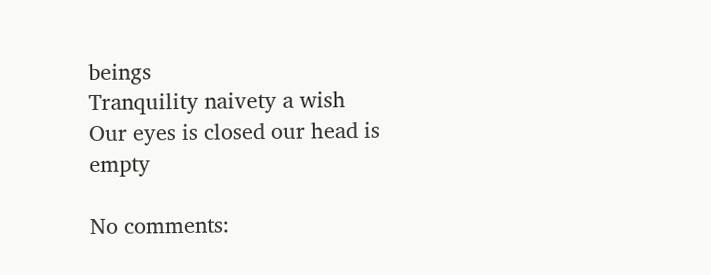beings
Tranquility naivety a wish
Our eyes is closed our head is empty

No comments: